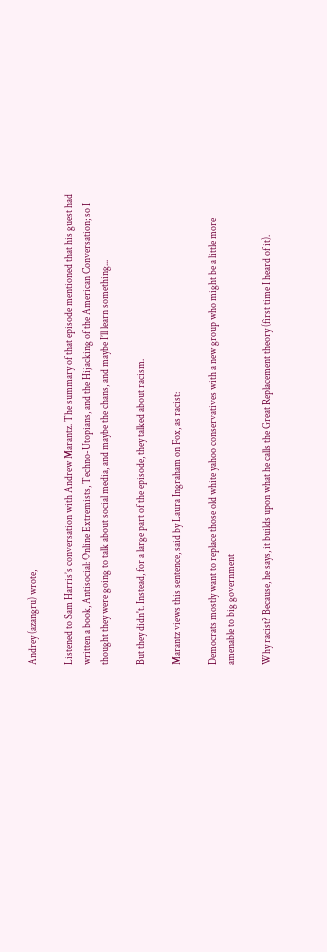Andrey (azangru) wrote,

Listened to Sam Harris’s conversation with Andrew Marantz. The summary of that episode mentioned that his guest had written a book, Antisocial: Online Extremists, Techno-Utopians, and the Hijacking of the American Conversation; so I thought they were going to talk about social media, and maybe the chans, and maybe I’ll learn something...

But they didn't. Instead, for a large part of the episode, they talked about racism.

Marantz views this sentence, said by Laura Ingraham on Fox, as racist:

Democrats mostly want to replace those old white yahoo conservatives with a new group who might be a little more amenable to big government

Why racist? Because, he says, it builds upon what he calls the Great Replacement theory (first time I heard of it).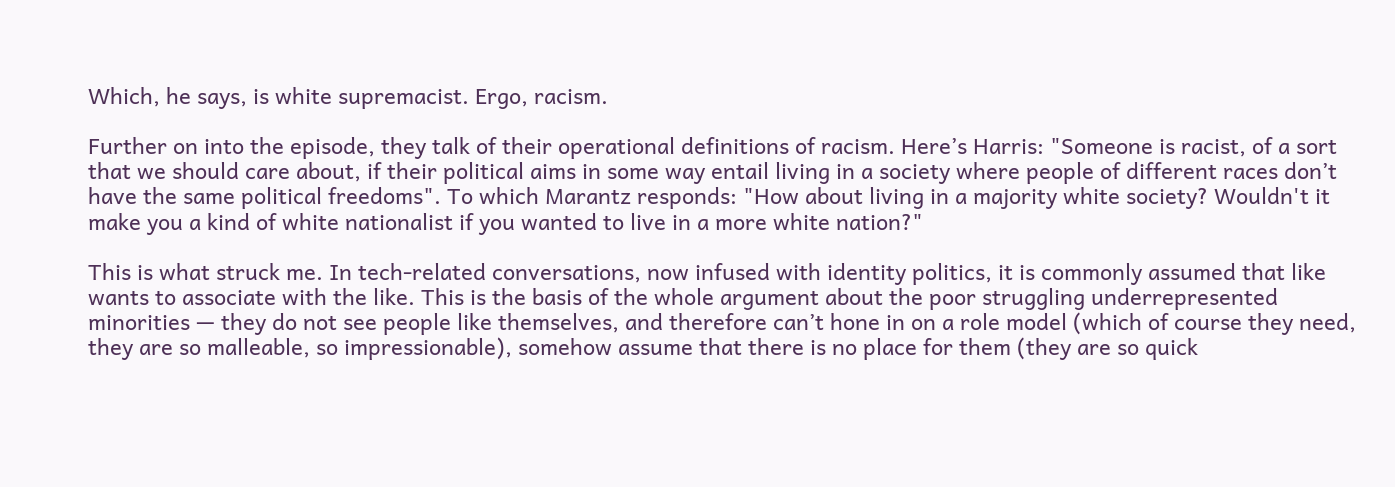Which, he says, is white supremacist. Ergo, racism.

Further on into the episode, they talk of their operational definitions of racism. Here’s Harris: "Someone is racist, of a sort that we should care about, if their political aims in some way entail living in a society where people of different races don’t have the same political freedoms". To which Marantz responds: "How about living in a majority white society? Wouldn't it make you a kind of white nationalist if you wanted to live in a more white nation?"

This is what struck me. In tech-related conversations, now infused with identity politics, it is commonly assumed that like wants to associate with the like. This is the basis of the whole argument about the poor struggling underrepresented minorities — they do not see people like themselves, and therefore can’t hone in on a role model (which of course they need, they are so malleable, so impressionable), somehow assume that there is no place for them (they are so quick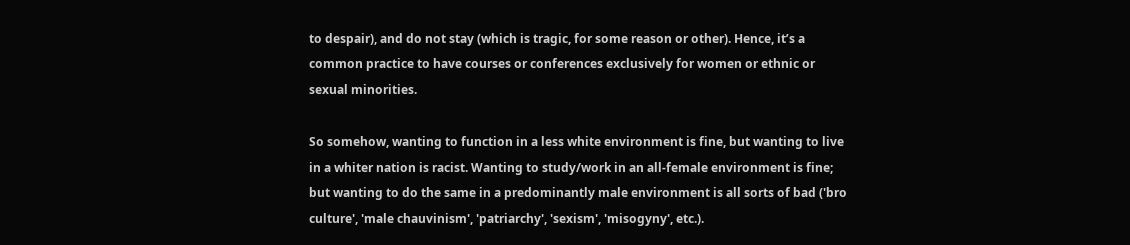to despair), and do not stay (which is tragic, for some reason or other). Hence, it’s a common practice to have courses or conferences exclusively for women or ethnic or sexual minorities.

So somehow, wanting to function in a less white environment is fine, but wanting to live in a whiter nation is racist. Wanting to study/work in an all-female environment is fine; but wanting to do the same in a predominantly male environment is all sorts of bad ('bro culture', 'male chauvinism', 'patriarchy', 'sexism', 'misogyny', etc.).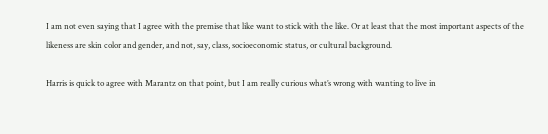I am not even saying that I agree with the premise that like want to stick with the like. Or at least that the most important aspects of the likeness are skin color and gender, and not, say, class, socioeconomic status, or cultural background.

Harris is quick to agree with Marantz on that point, but I am really curious what’s wrong with wanting to live in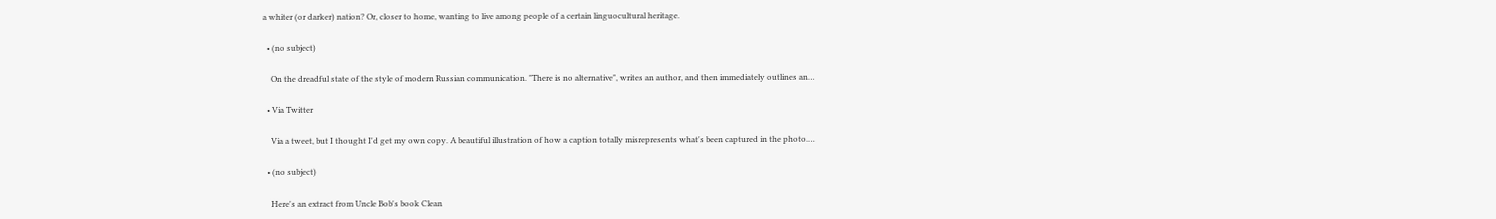a whiter (or darker) nation? Or, closer to home, wanting to live among people of a certain linguocultural heritage.

  • (no subject)

    On the dreadful state of the style of modern Russian communication. "There is no alternative", writes an author, and then immediately outlines an…

  • Via Twitter

    Via a tweet, but I thought I'd get my own copy. A beautiful illustration of how a caption totally misrepresents what's been captured in the photo.…

  • (no subject)

    Here's an extract from Uncle Bob's book Clean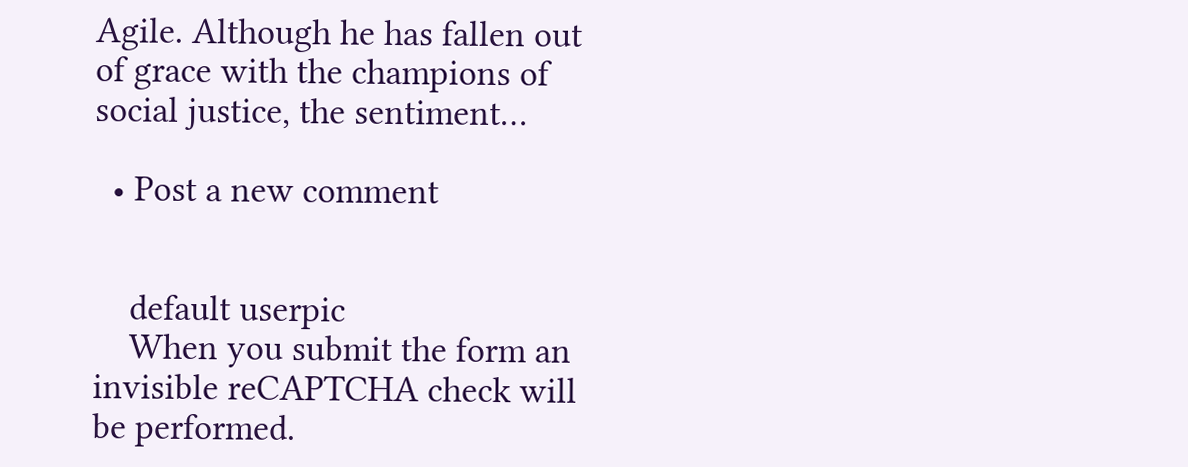Agile. Although he has fallen out of grace with the champions of social justice, the sentiment…

  • Post a new comment


    default userpic
    When you submit the form an invisible reCAPTCHA check will be performed.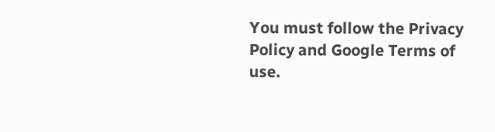You must follow the Privacy Policy and Google Terms of use.